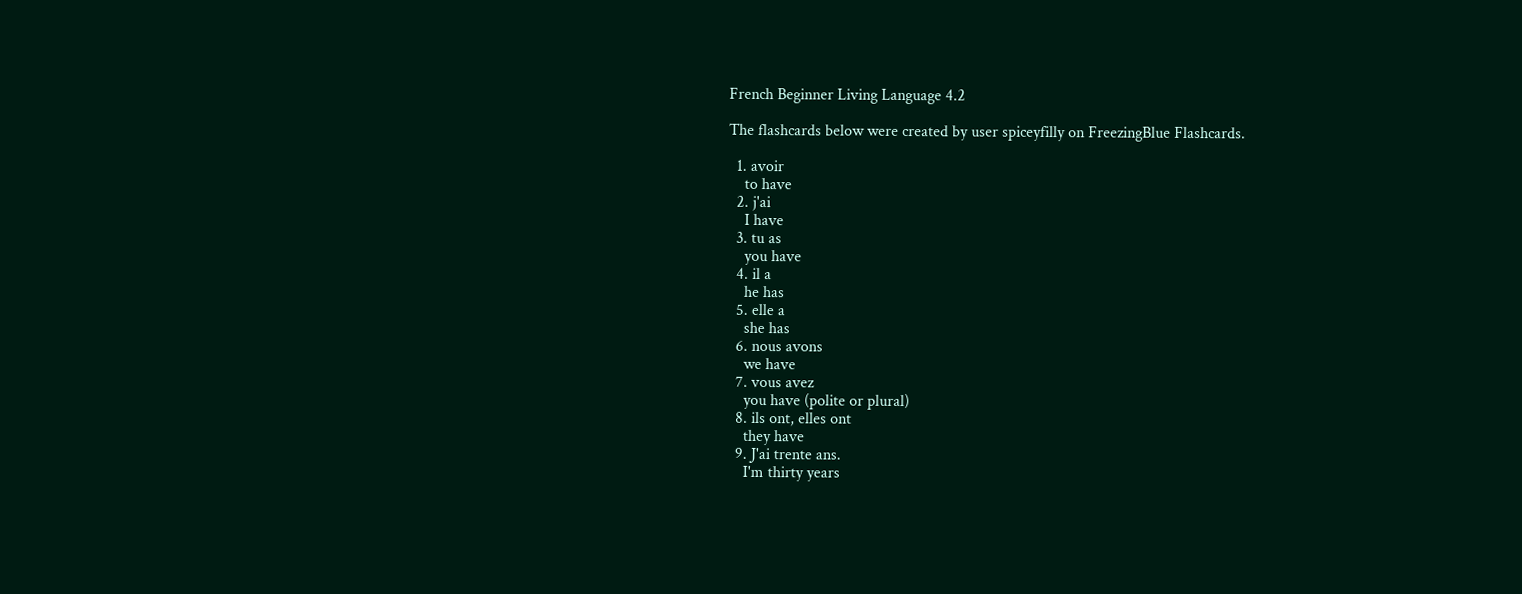French Beginner Living Language 4.2

The flashcards below were created by user spiceyfilly on FreezingBlue Flashcards.

  1. avoir
    to have
  2. j'ai
    I have
  3. tu as
    you have
  4. il a
    he has
  5. elle a
    she has
  6. nous avons
    we have
  7. vous avez
    you have (polite or plural)
  8. ils ont, elles ont
    they have
  9. J'ai trente ans.
    I'm thirty years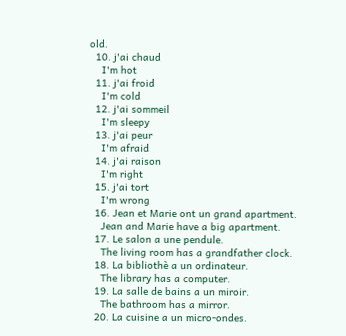old.
  10. j'ai chaud
    I'm hot
  11. j'ai froid
    I'm cold
  12. j'ai sommeil
    I'm sleepy
  13. j'ai peur
    I'm afraid
  14. j'ai raison
    I'm right
  15. j'ai tort
    I'm wrong
  16. Jean et Marie ont un grand apartment.
    Jean and Marie have a big apartment.
  17. Le salon a une pendule.
    The living room has a grandfather clock.
  18. La bibliothè a un ordinateur.
    The library has a computer.
  19. La salle de bains a un miroir.
    The bathroom has a mirror.
  20. La cuisine a un micro-ondes.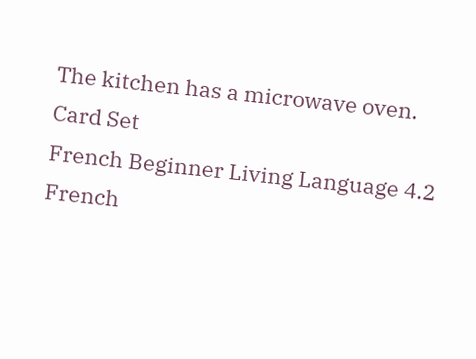The kitchen has a microwave oven.
Card Set
French Beginner Living Language 4.2
French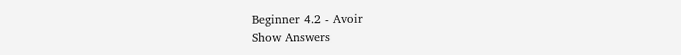Beginner 4.2 - Avoir
Show Answers